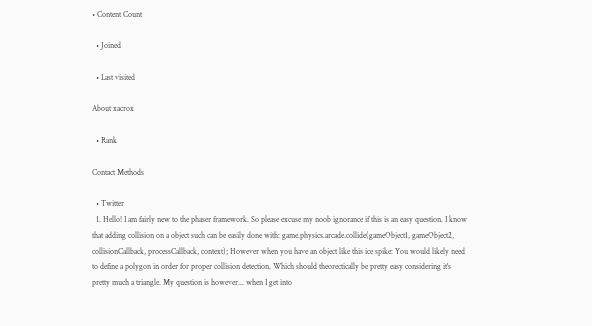• Content Count

  • Joined

  • Last visited

About xacrox

  • Rank

Contact Methods

  • Twitter
  1. Hello! I am fairly new to the phaser framework. So please excuse my noob ignorance if this is an easy question. I know that adding collision on a object such can be easily done with: game.physics.arcade.collide(gameObject1, gameObject2, collisionCallback, processCallback, context); However when you have an object like this ice spike: You would likely need to define a polygon in order for proper collision detection. Which should theorectically be pretty easy considering it's pretty much a triangle. My question is however... when I get into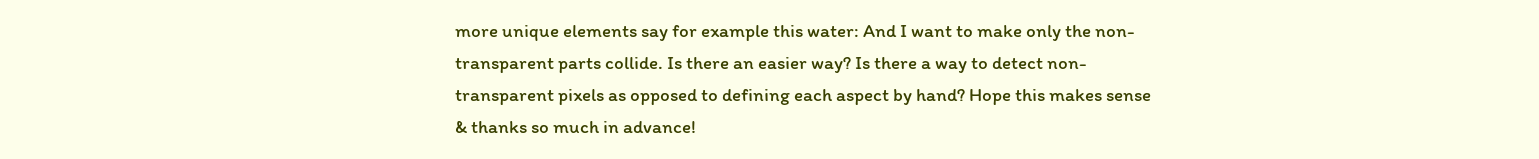more unique elements say for example this water: And I want to make only the non-transparent parts collide. Is there an easier way? Is there a way to detect non-transparent pixels as opposed to defining each aspect by hand? Hope this makes sense & thanks so much in advance!